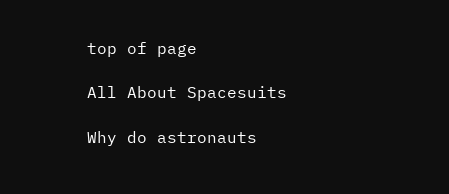top of page

All About Spacesuits

Why do astronauts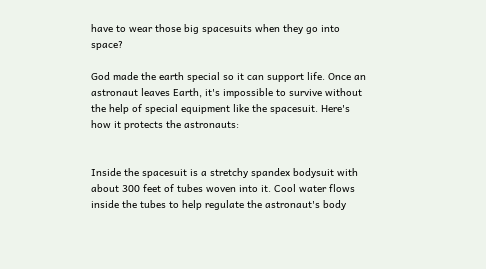have to wear those big spacesuits when they go into space?

God made the earth special so it can support life. Once an astronaut leaves Earth, it's impossible to survive without the help of special equipment like the spacesuit. Here's how it protects the astronauts:


Inside the spacesuit is a stretchy spandex bodysuit with about 300 feet of tubes woven into it. Cool water flows inside the tubes to help regulate the astronaut's body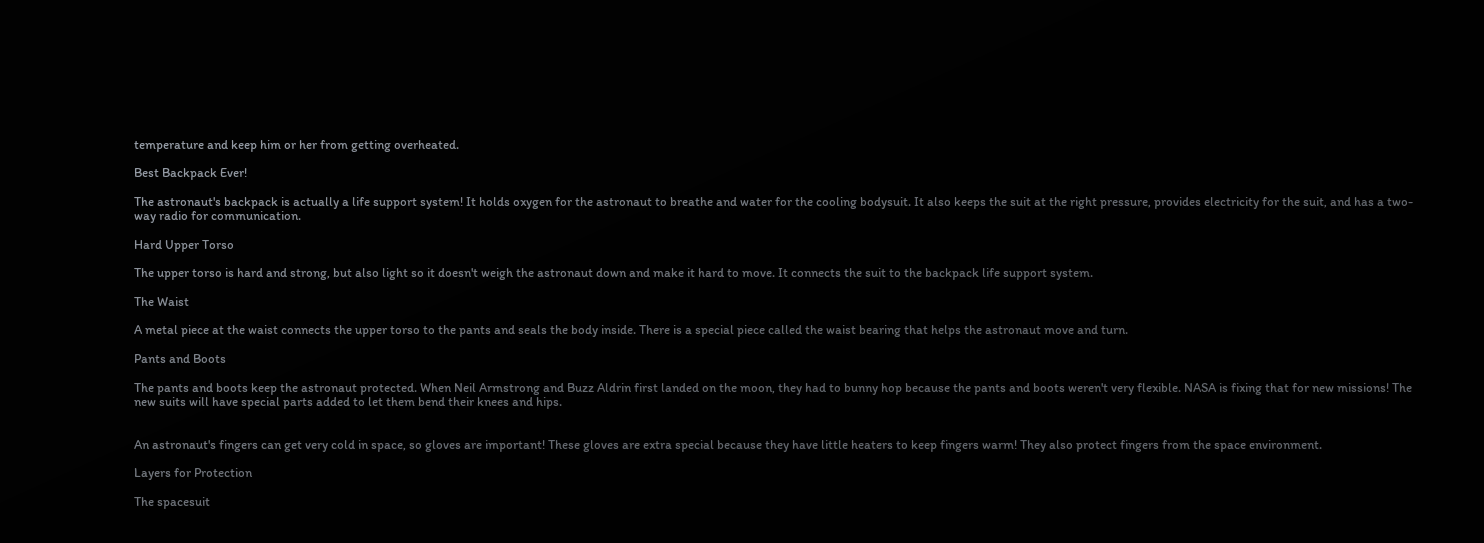temperature and keep him or her from getting overheated.

Best Backpack Ever!

The astronaut's backpack is actually a life support system! It holds oxygen for the astronaut to breathe and water for the cooling bodysuit. It also keeps the suit at the right pressure, provides electricity for the suit, and has a two-way radio for communication.

Hard Upper Torso

The upper torso is hard and strong, but also light so it doesn't weigh the astronaut down and make it hard to move. It connects the suit to the backpack life support system.

The Waist

A metal piece at the waist connects the upper torso to the pants and seals the body inside. There is a special piece called the waist bearing that helps the astronaut move and turn.

Pants and Boots

The pants and boots keep the astronaut protected. When Neil Armstrong and Buzz Aldrin first landed on the moon, they had to bunny hop because the pants and boots weren't very flexible. NASA is fixing that for new missions! The new suits will have special parts added to let them bend their knees and hips.


An astronaut's fingers can get very cold in space, so gloves are important! These gloves are extra special because they have little heaters to keep fingers warm! They also protect fingers from the space environment.

Layers for Protection

The spacesuit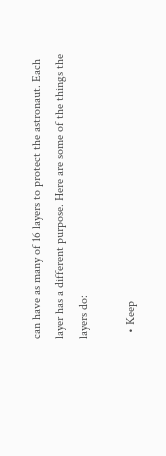can have as many of 16 layers to protect the astronaut. Each layer has a different purpose. Here are some of the things the layers do:

  • Keep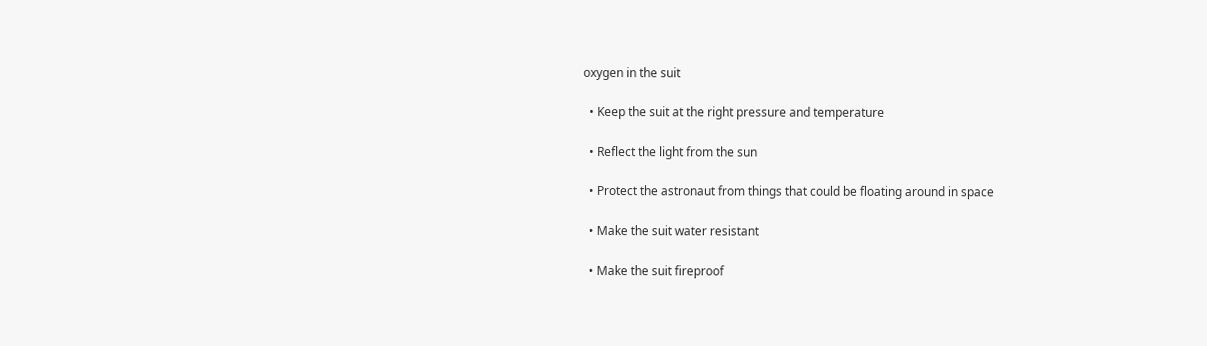oxygen in the suit

  • Keep the suit at the right pressure and temperature

  • Reflect the light from the sun

  • Protect the astronaut from things that could be floating around in space

  • Make the suit water resistant

  • Make the suit fireproof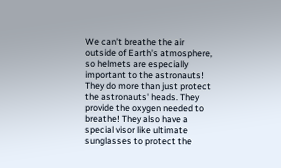We can't breathe the air outside of Earth's atmosphere, so helmets are especially important to the astronauts! They do more than just protect the astronauts' heads. They provide the oxygen needed to breathe! They also have a special visor like ultimate sunglasses to protect the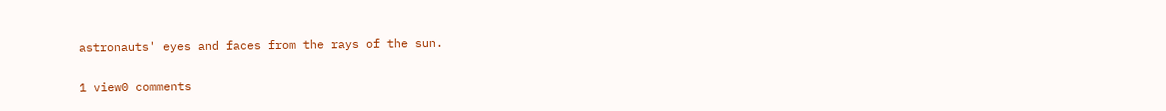astronauts' eyes and faces from the rays of the sun.

1 view0 comments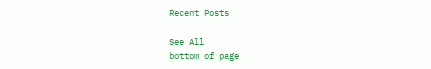Recent Posts

See All
bottom of page